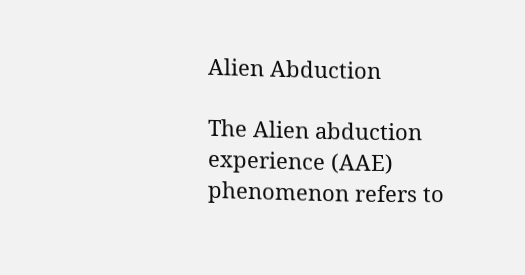Alien Abduction

The Alien abduction experience (AAE) phenomenon refers to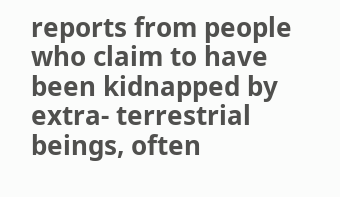reports from people who claim to have been kidnapped by extra- terrestrial beings, often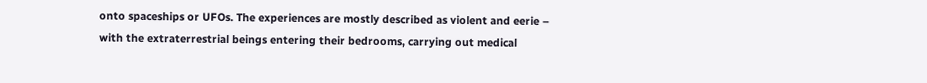onto spaceships or UFOs. The experiences are mostly described as violent and eerie – with the extraterrestrial beings entering their bedrooms, carrying out medical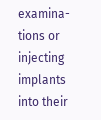examina- tions or injecting implants into their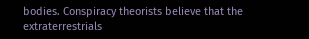bodies. Conspiracy theorists believe that the extraterrestrials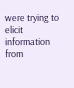were trying to elicit information from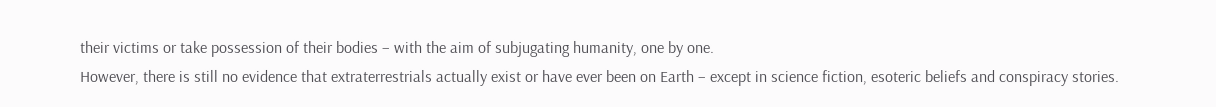their victims or take possession of their bodies – with the aim of subjugating humanity, one by one.
However, there is still no evidence that extraterrestrials actually exist or have ever been on Earth – except in science fiction, esoteric beliefs and conspiracy stories.